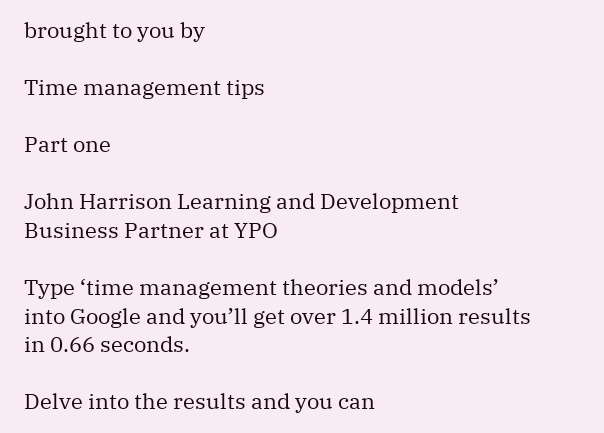brought to you by

Time management tips

Part one

John Harrison Learning and Development Business Partner at YPO

Type ‘time management theories and models’ into Google and you’ll get over 1.4 million results in 0.66 seconds.

Delve into the results and you can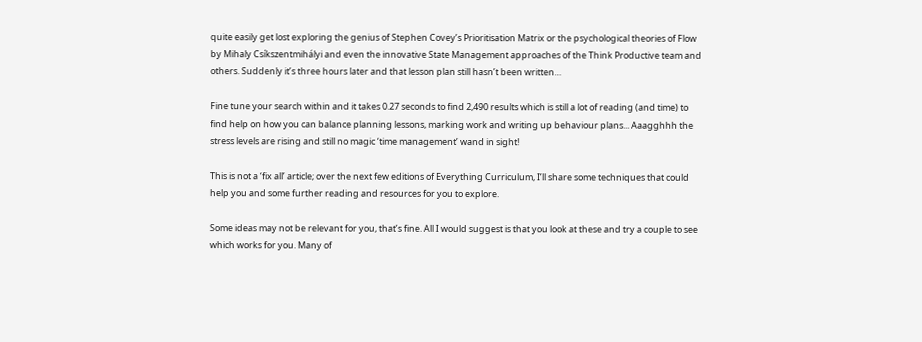quite easily get lost exploring the genius of Stephen Covey’s Prioritisation Matrix or the psychological theories of Flow by Mihaly Csíkszentmihályi and even the innovative State Management approaches of the Think Productive team and others. Suddenly it’s three hours later and that lesson plan still hasn’t been written…

Fine tune your search within and it takes 0.27 seconds to find 2,490 results which is still a lot of reading (and time) to find help on how you can balance planning lessons, marking work and writing up behaviour plans... Aaagghhh the stress levels are rising and still no magic ‘time management’ wand in sight!

This is not a ‘fix all’ article; over the next few editions of Everything Curriculum, I’ll share some techniques that could help you and some further reading and resources for you to explore.

Some ideas may not be relevant for you, that’s fine. All I would suggest is that you look at these and try a couple to see which works for you. Many of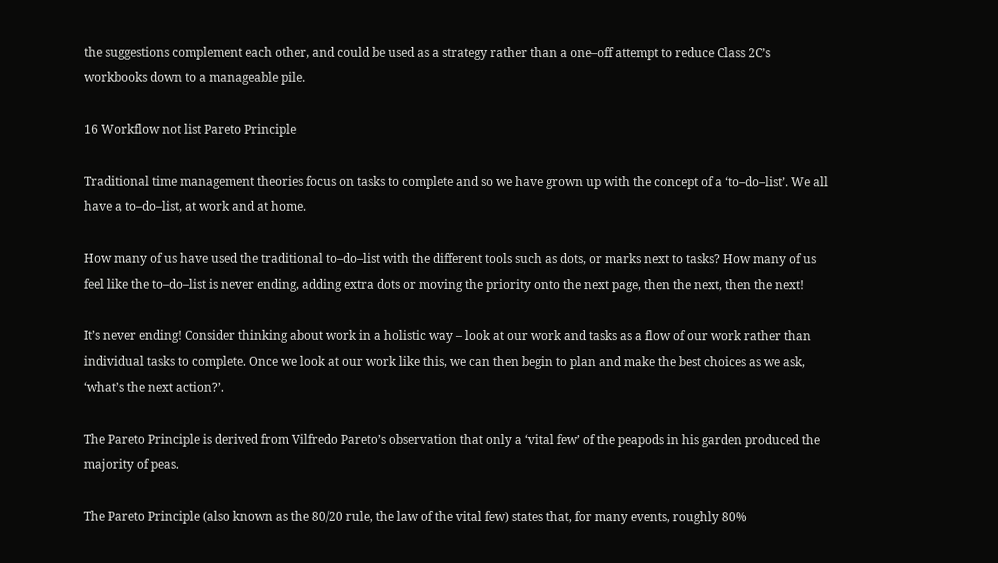the suggestions complement each other, and could be used as a strategy rather than a one–off attempt to reduce Class 2C’s workbooks down to a manageable pile.

16 Workflow not list Pareto Principle

Traditional time management theories focus on tasks to complete and so we have grown up with the concept of a ‘to–do–list’. We all have a to–do–list, at work and at home.

How many of us have used the traditional to–do–list with the different tools such as dots, or marks next to tasks? How many of us feel like the to–do–list is never ending, adding extra dots or moving the priority onto the next page, then the next, then the next!

It’s never ending! Consider thinking about work in a holistic way – look at our work and tasks as a flow of our work rather than individual tasks to complete. Once we look at our work like this, we can then begin to plan and make the best choices as we ask, ‘what’s the next action?’.

The Pareto Principle is derived from Vilfredo Pareto’s observation that only a ‘vital few’ of the peapods in his garden produced the majority of peas.

The Pareto Principle (also known as the 80/20 rule, the law of the vital few) states that, for many events, roughly 80%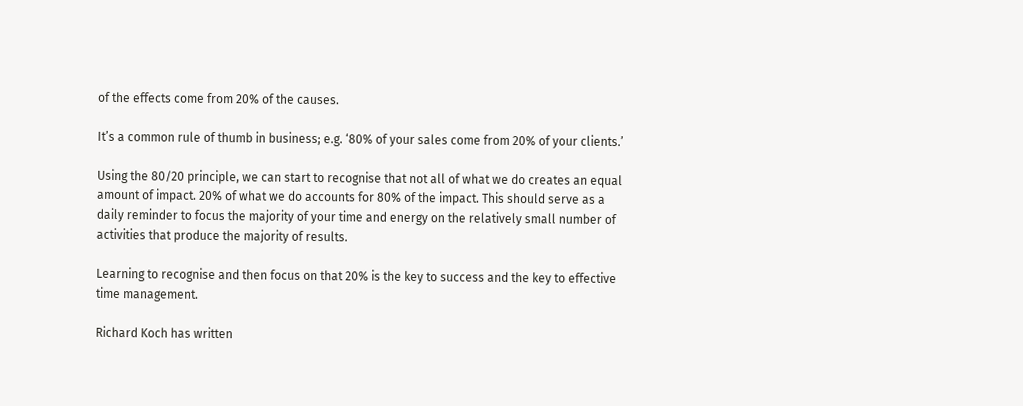of the effects come from 20% of the causes.

It’s a common rule of thumb in business; e.g. ‘80% of your sales come from 20% of your clients.’

Using the 80/20 principle, we can start to recognise that not all of what we do creates an equal amount of impact. 20% of what we do accounts for 80% of the impact. This should serve as a daily reminder to focus the majority of your time and energy on the relatively small number of activities that produce the majority of results.

Learning to recognise and then focus on that 20% is the key to success and the key to effective time management.

Richard Koch has written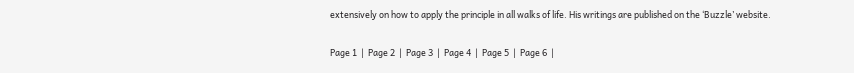extensively on how to apply the principle in all walks of life. His writings are published on the ‘Buzzle’ website.

Page 1  |  Page 2  |  Page 3  |  Page 4  |  Page 5  |  Page 6  |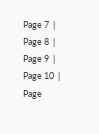Page 7  |  Page 8  |  Page 9  |  Page 10  |  Page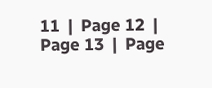11  |  Page 12  |  Page 13  |  Page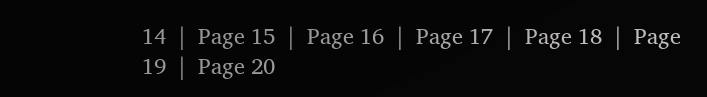14  |  Page 15  |  Page 16  |  Page 17  |  Page 18  |  Page 19  |  Page 20